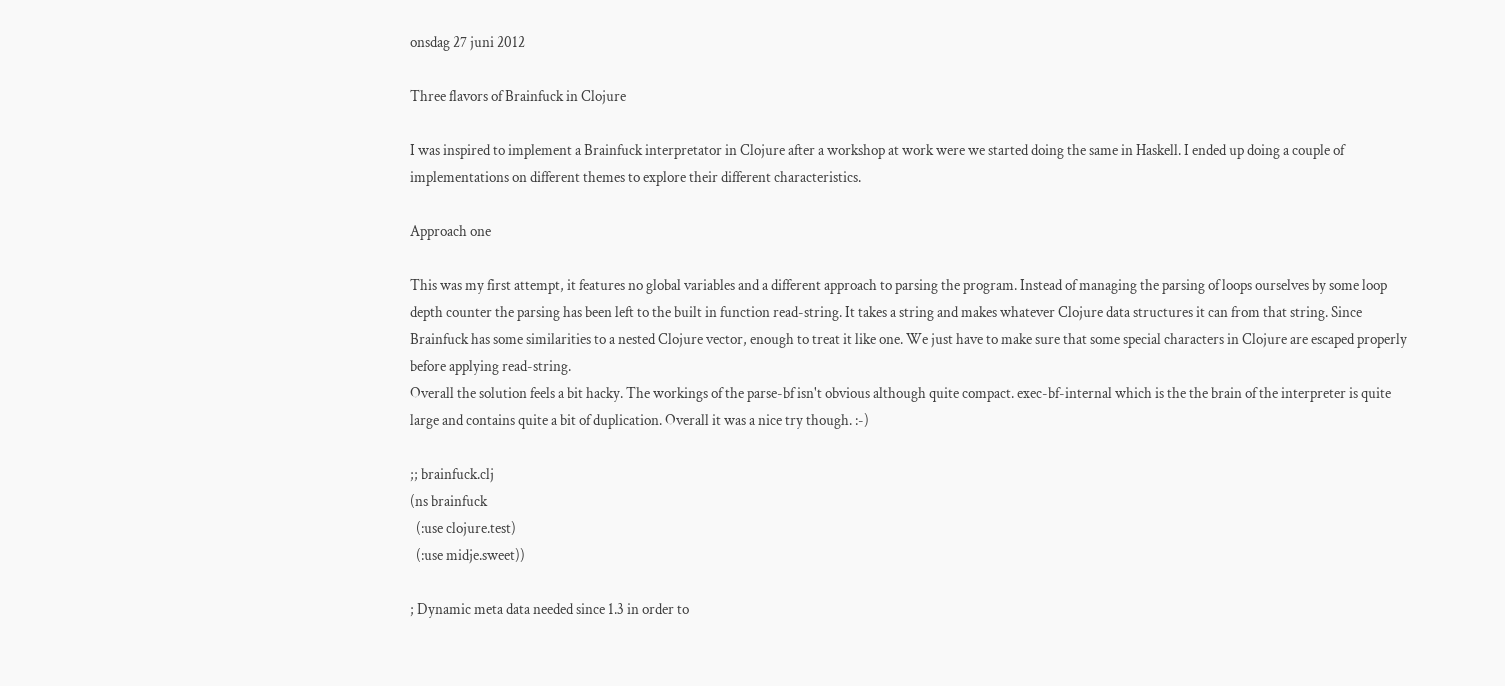onsdag 27 juni 2012

Three flavors of Brainfuck in Clojure

I was inspired to implement a Brainfuck interpretator in Clojure after a workshop at work were we started doing the same in Haskell. I ended up doing a couple of implementations on different themes to explore their different characteristics.

Approach one

This was my first attempt, it features no global variables and a different approach to parsing the program. Instead of managing the parsing of loops ourselves by some loop depth counter the parsing has been left to the built in function read-string. It takes a string and makes whatever Clojure data structures it can from that string. Since Brainfuck has some similarities to a nested Clojure vector, enough to treat it like one. We just have to make sure that some special characters in Clojure are escaped properly before applying read-string.
Overall the solution feels a bit hacky. The workings of the parse-bf isn't obvious although quite compact. exec-bf-internal which is the the brain of the interpreter is quite large and contains quite a bit of duplication. Overall it was a nice try though. :-)

;; brainfuck.clj
(ns brainfuck
  (:use clojure.test)
  (:use midje.sweet))

; Dynamic meta data needed since 1.3 in order to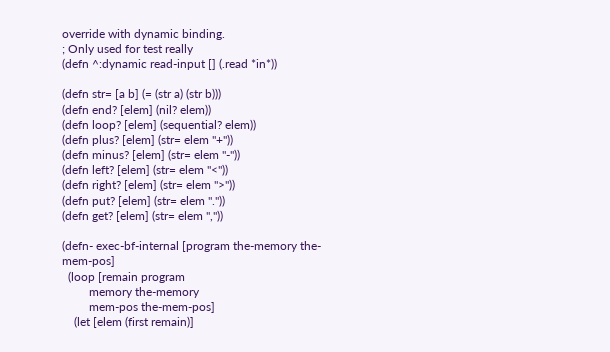override with dynamic binding.
; Only used for test really
(defn ^:dynamic read-input [] (.read *in*))

(defn str= [a b] (= (str a) (str b)))
(defn end? [elem] (nil? elem))
(defn loop? [elem] (sequential? elem))
(defn plus? [elem] (str= elem "+"))
(defn minus? [elem] (str= elem "-"))
(defn left? [elem] (str= elem "<"))
(defn right? [elem] (str= elem ">"))
(defn put? [elem] (str= elem "."))
(defn get? [elem] (str= elem ","))

(defn- exec-bf-internal [program the-memory the-mem-pos]
  (loop [remain program
         memory the-memory
         mem-pos the-mem-pos]
    (let [elem (first remain)]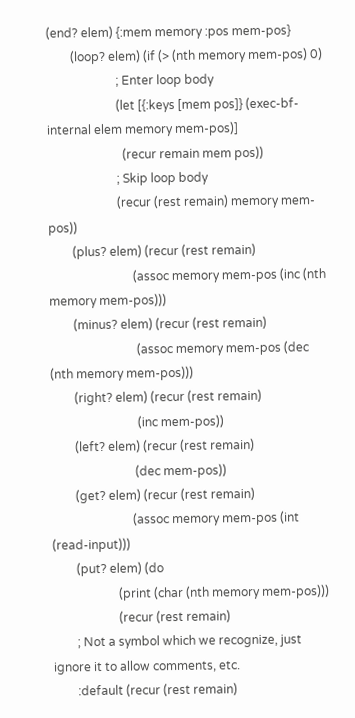(end? elem) {:mem memory :pos mem-pos}
        (loop? elem) (if (> (nth memory mem-pos) 0)
                       ; Enter loop body
                       (let [{:keys [mem pos]} (exec-bf-internal elem memory mem-pos)]
                         (recur remain mem pos))
                       ; Skip loop body
                       (recur (rest remain) memory mem-pos))
        (plus? elem) (recur (rest remain)
                            (assoc memory mem-pos (inc (nth memory mem-pos)))
        (minus? elem) (recur (rest remain)
                             (assoc memory mem-pos (dec (nth memory mem-pos)))
        (right? elem) (recur (rest remain)
                             (inc mem-pos))
        (left? elem) (recur (rest remain)
                            (dec mem-pos))
        (get? elem) (recur (rest remain)
                           (assoc memory mem-pos (int (read-input)))
        (put? elem) (do
                      (print (char (nth memory mem-pos)))
                      (recur (rest remain)
        ; Not a symbol which we recognize, just ignore it to allow comments, etc.
        :default (recur (rest remain)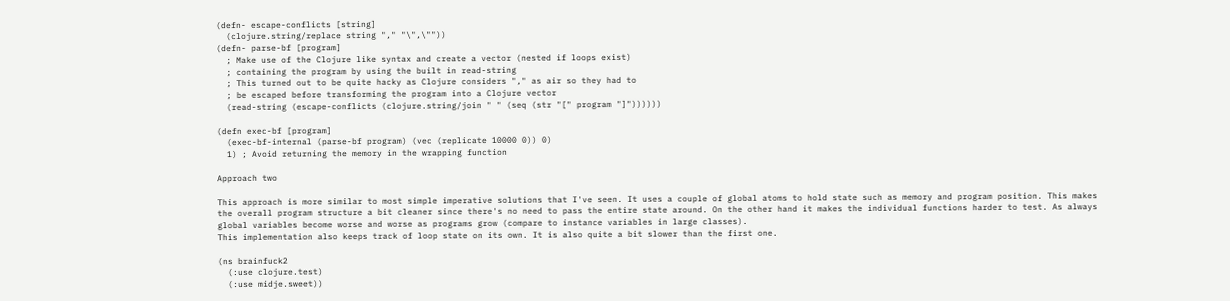(defn- escape-conflicts [string]
  (clojure.string/replace string "," "\",\""))
(defn- parse-bf [program]
  ; Make use of the Clojure like syntax and create a vector (nested if loops exist)
  ; containing the program by using the built in read-string
  ; This turned out to be quite hacky as Clojure considers "," as air so they had to
  ; be escaped before transforming the program into a Clojure vector
  (read-string (escape-conflicts (clojure.string/join " " (seq (str "[" program "]"))))))

(defn exec-bf [program]
  (exec-bf-internal (parse-bf program) (vec (replicate 10000 0)) 0)
  1) ; Avoid returning the memory in the wrapping function

Approach two

This approach is more similar to most simple imperative solutions that I've seen. It uses a couple of global atoms to hold state such as memory and program position. This makes the overall program structure a bit cleaner since there's no need to pass the entire state around. On the other hand it makes the individual functions harder to test. As always global variables become worse and worse as programs grow (compare to instance variables in large classes).
This implementation also keeps track of loop state on its own. It is also quite a bit slower than the first one.

(ns brainfuck2
  (:use clojure.test)
  (:use midje.sweet))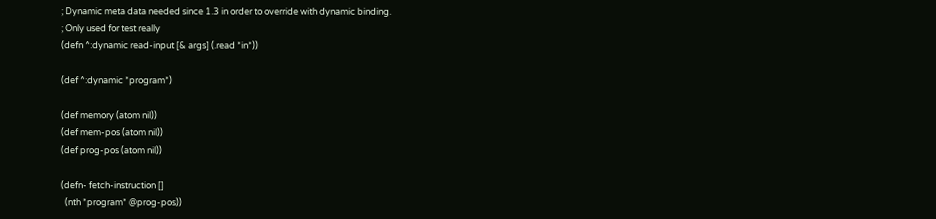; Dynamic meta data needed since 1.3 in order to override with dynamic binding.
; Only used for test really
(defn ^:dynamic read-input [& args] (.read *in*))

(def ^:dynamic *program*)

(def memory (atom nil))
(def mem-pos (atom nil))
(def prog-pos (atom nil))

(defn- fetch-instruction []
  (nth *program* @prog-pos))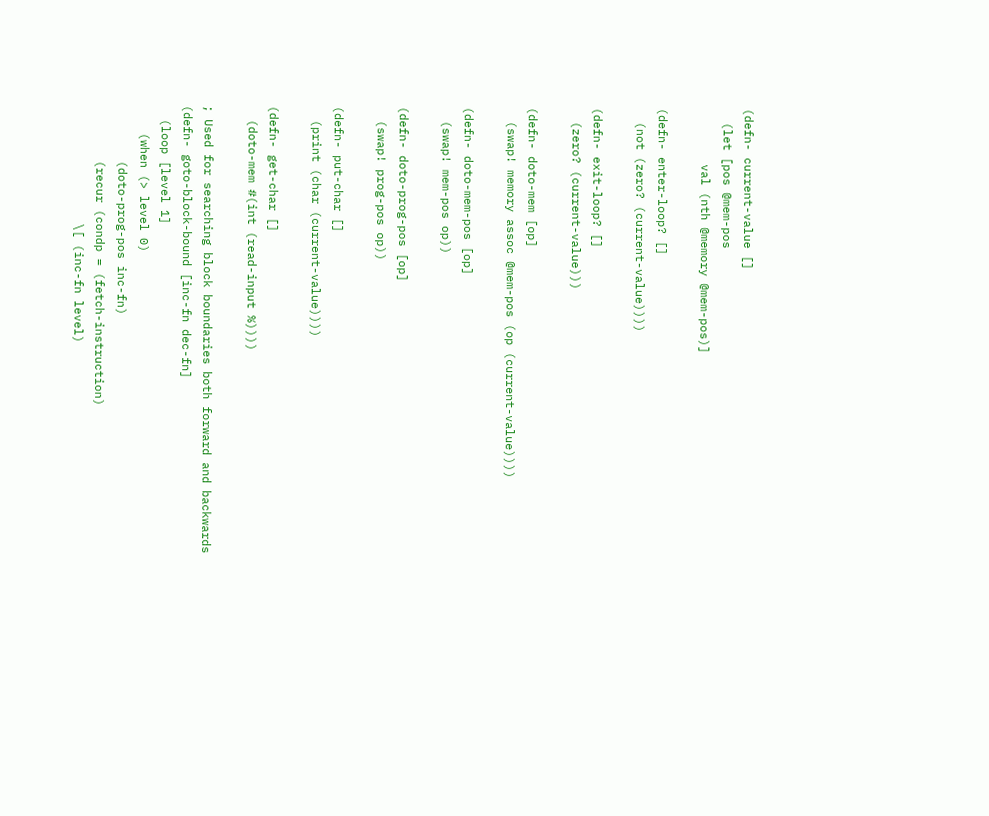(defn- current-value []
  (let [pos @mem-pos
        val (nth @memory @mem-pos)]

(defn- enter-loop? []
  (not (zero? (current-value))))

(defn- exit-loop? []
  (zero? (current-value)))

(defn- doto-mem [op]
  (swap! memory assoc @mem-pos (op (current-value))))

(defn- doto-mem-pos [op]
  (swap! mem-pos op))

(defn- doto-prog-pos [op]
  (swap! prog-pos op))

(defn- put-char []
  (print (char (current-value))))

(defn- get-char []
  (doto-mem #(int (read-input %))))

; Used for searching block boundaries both forward and backwards
(defn- goto-block-bound [inc-fn dec-fn]
  (loop [level 1]
    (when (> level 0)
        (doto-prog-pos inc-fn)
        (recur (condp = (fetch-instruction)
                 \[ (inc-fn level)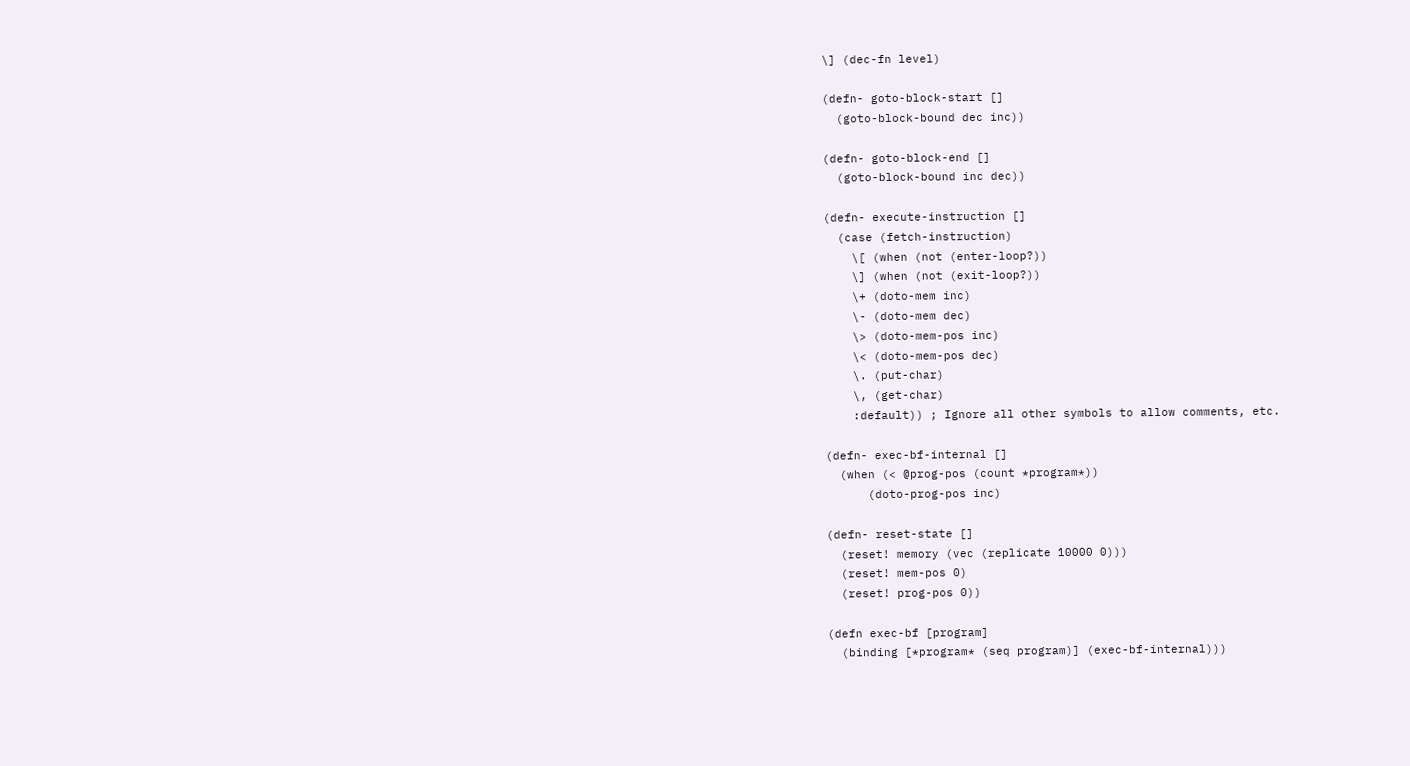\] (dec-fn level)

(defn- goto-block-start []
  (goto-block-bound dec inc))

(defn- goto-block-end []
  (goto-block-bound inc dec))

(defn- execute-instruction []
  (case (fetch-instruction)
    \[ (when (not (enter-loop?))
    \] (when (not (exit-loop?))
    \+ (doto-mem inc)
    \- (doto-mem dec)
    \> (doto-mem-pos inc)
    \< (doto-mem-pos dec)
    \. (put-char)
    \, (get-char)
    :default)) ; Ignore all other symbols to allow comments, etc.

(defn- exec-bf-internal []
  (when (< @prog-pos (count *program*))
      (doto-prog-pos inc)

(defn- reset-state []
  (reset! memory (vec (replicate 10000 0)))
  (reset! mem-pos 0)
  (reset! prog-pos 0))

(defn exec-bf [program]
  (binding [*program* (seq program)] (exec-bf-internal)))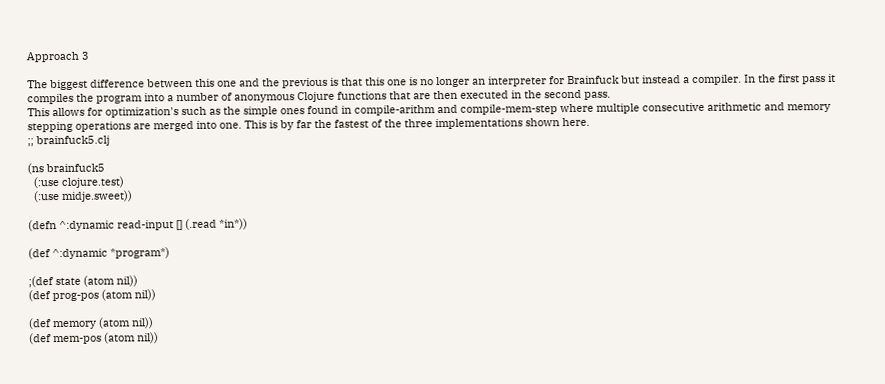Approach 3

The biggest difference between this one and the previous is that this one is no longer an interpreter for Brainfuck but instead a compiler. In the first pass it compiles the program into a number of anonymous Clojure functions that are then executed in the second pass.
This allows for optimization's such as the simple ones found in compile-arithm and compile-mem-step where multiple consecutive arithmetic and memory stepping operations are merged into one. This is by far the fastest of the three implementations shown here.
;; brainfuck5.clj

(ns brainfuck5
  (:use clojure.test)
  (:use midje.sweet))

(defn ^:dynamic read-input [] (.read *in*))

(def ^:dynamic *program*)

;(def state (atom nil))
(def prog-pos (atom nil))

(def memory (atom nil))
(def mem-pos (atom nil))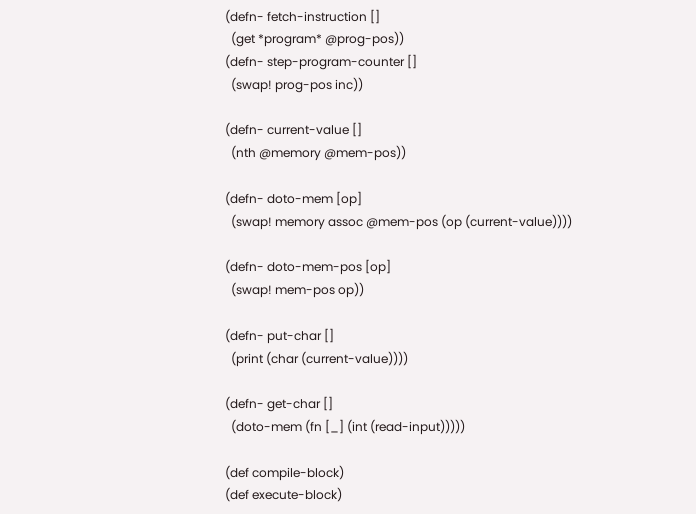(defn- fetch-instruction []
  (get *program* @prog-pos))
(defn- step-program-counter []
  (swap! prog-pos inc))

(defn- current-value []
  (nth @memory @mem-pos))

(defn- doto-mem [op]
  (swap! memory assoc @mem-pos (op (current-value))))

(defn- doto-mem-pos [op]
  (swap! mem-pos op))

(defn- put-char []
  (print (char (current-value))))

(defn- get-char []
  (doto-mem (fn [_] (int (read-input)))))

(def compile-block)
(def execute-block)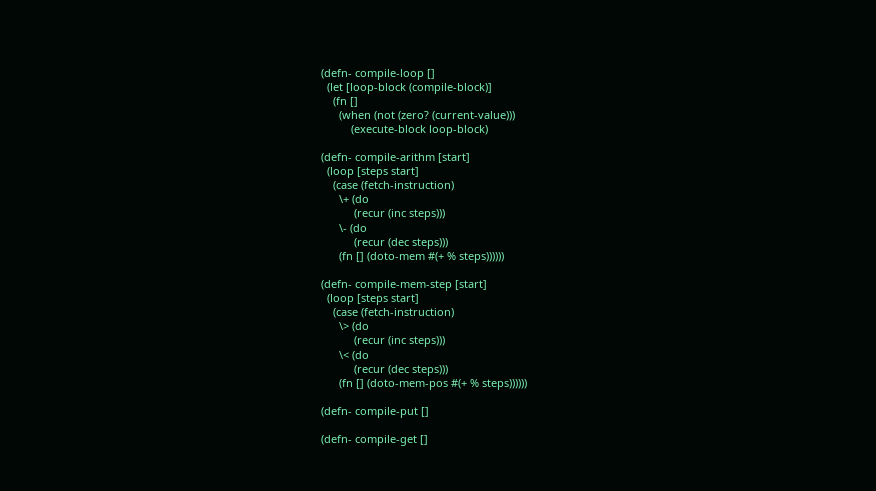(defn- compile-loop []
  (let [loop-block (compile-block)]
    (fn []
      (when (not (zero? (current-value)))
          (execute-block loop-block)

(defn- compile-arithm [start]
  (loop [steps start]
    (case (fetch-instruction)
      \+ (do
           (recur (inc steps)))
      \- (do
           (recur (dec steps)))
      (fn [] (doto-mem #(+ % steps))))))

(defn- compile-mem-step [start]
  (loop [steps start]
    (case (fetch-instruction)
      \> (do
           (recur (inc steps)))
      \< (do
           (recur (dec steps)))
      (fn [] (doto-mem-pos #(+ % steps))))))

(defn- compile-put []

(defn- compile-get []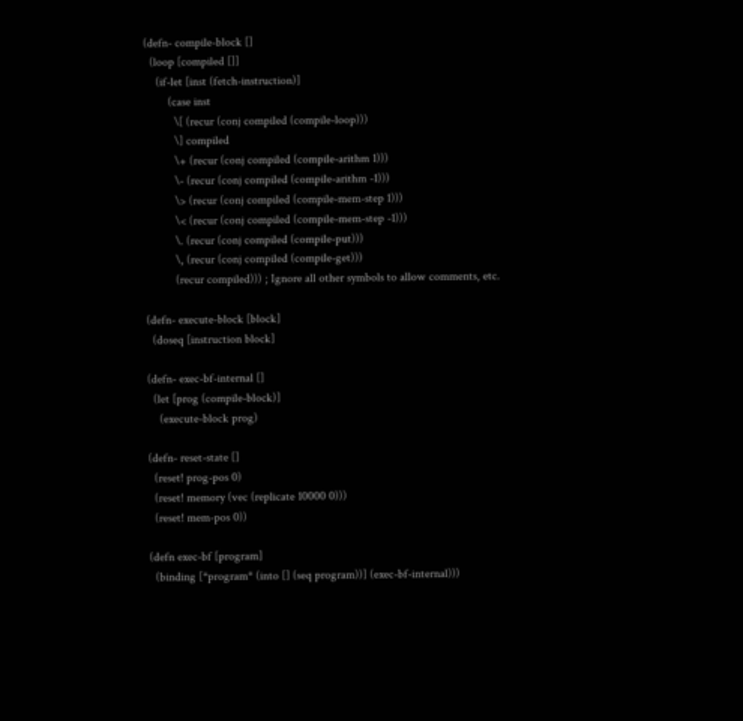(defn- compile-block []
  (loop [compiled []]
    (if-let [inst (fetch-instruction)]
        (case inst
          \[ (recur (conj compiled (compile-loop)))
          \] compiled
          \+ (recur (conj compiled (compile-arithm 1)))
          \- (recur (conj compiled (compile-arithm -1)))
          \> (recur (conj compiled (compile-mem-step 1)))
          \< (recur (conj compiled (compile-mem-step -1)))
          \. (recur (conj compiled (compile-put)))
          \, (recur (conj compiled (compile-get)))
          (recur compiled))) ; Ignore all other symbols to allow comments, etc.

(defn- execute-block [block]
  (doseq [instruction block]

(defn- exec-bf-internal []
  (let [prog (compile-block)]
    (execute-block prog)

(defn- reset-state []
  (reset! prog-pos 0)
  (reset! memory (vec (replicate 10000 0)))
  (reset! mem-pos 0))

(defn exec-bf [program]
  (binding [*program* (into [] (seq program))] (exec-bf-internal)))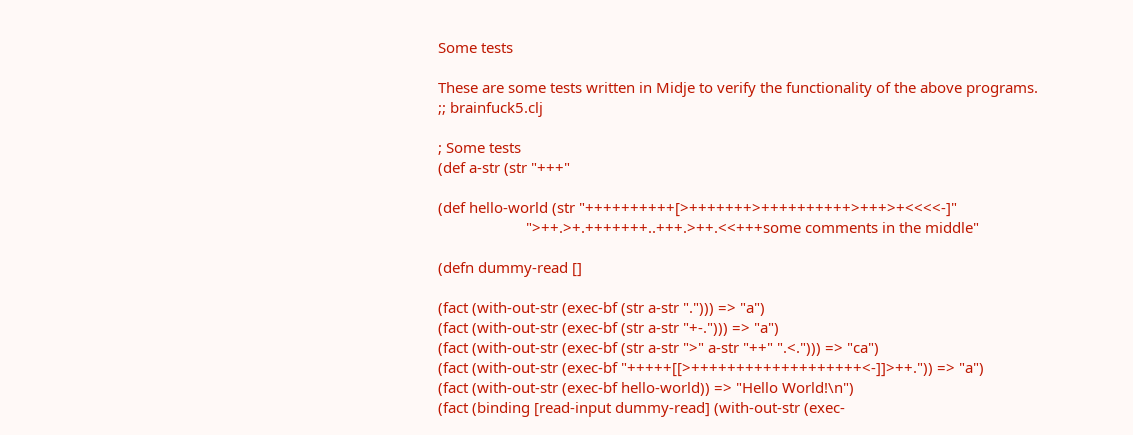Some tests

These are some tests written in Midje to verify the functionality of the above programs.
;; brainfuck5.clj

; Some tests
(def a-str (str "+++"

(def hello-world (str "++++++++++[>+++++++>++++++++++>+++>+<<<<-]"
                      ">++.>+.+++++++..+++.>++.<<+++some comments in the middle"

(defn dummy-read []

(fact (with-out-str (exec-bf (str a-str "."))) => "a")
(fact (with-out-str (exec-bf (str a-str "+-."))) => "a")
(fact (with-out-str (exec-bf (str a-str ">" a-str "++" ".<."))) => "ca")
(fact (with-out-str (exec-bf "+++++[[>+++++++++++++++++++<-]]>++.")) => "a")
(fact (with-out-str (exec-bf hello-world)) => "Hello World!\n")
(fact (binding [read-input dummy-read] (with-out-str (exec-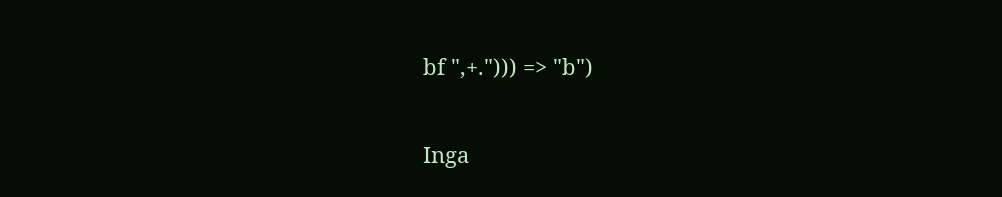bf ",+."))) => "b")

Inga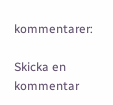kommentarer:

Skicka en kommentar